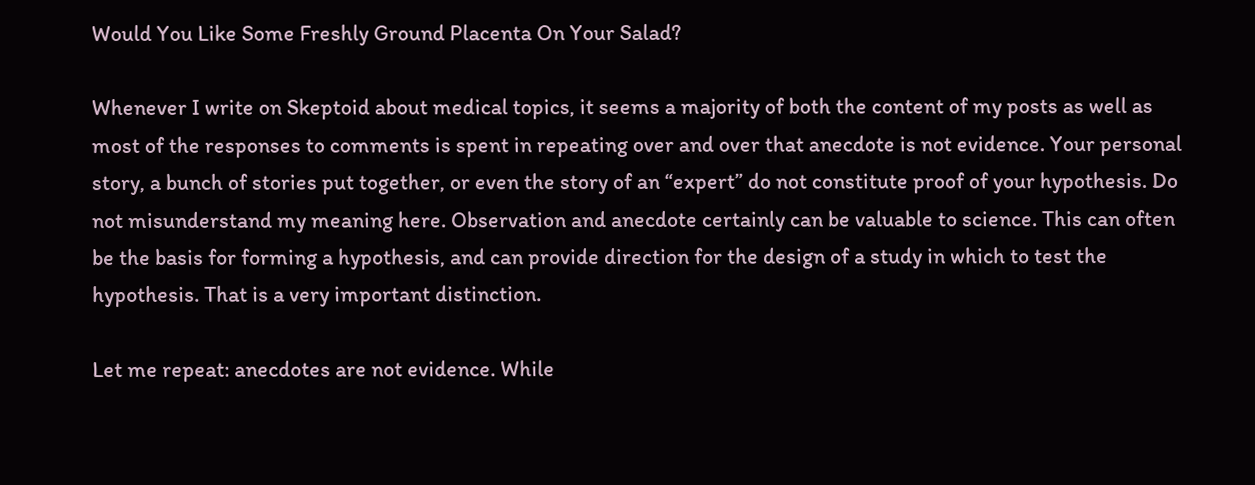Would You Like Some Freshly Ground Placenta On Your Salad?

Whenever I write on Skeptoid about medical topics, it seems a majority of both the content of my posts as well as most of the responses to comments is spent in repeating over and over that anecdote is not evidence. Your personal story, a bunch of stories put together, or even the story of an “expert” do not constitute proof of your hypothesis. Do not misunderstand my meaning here. Observation and anecdote certainly can be valuable to science. This can often be the basis for forming a hypothesis, and can provide direction for the design of a study in which to test the hypothesis. That is a very important distinction.

Let me repeat: anecdotes are not evidence. While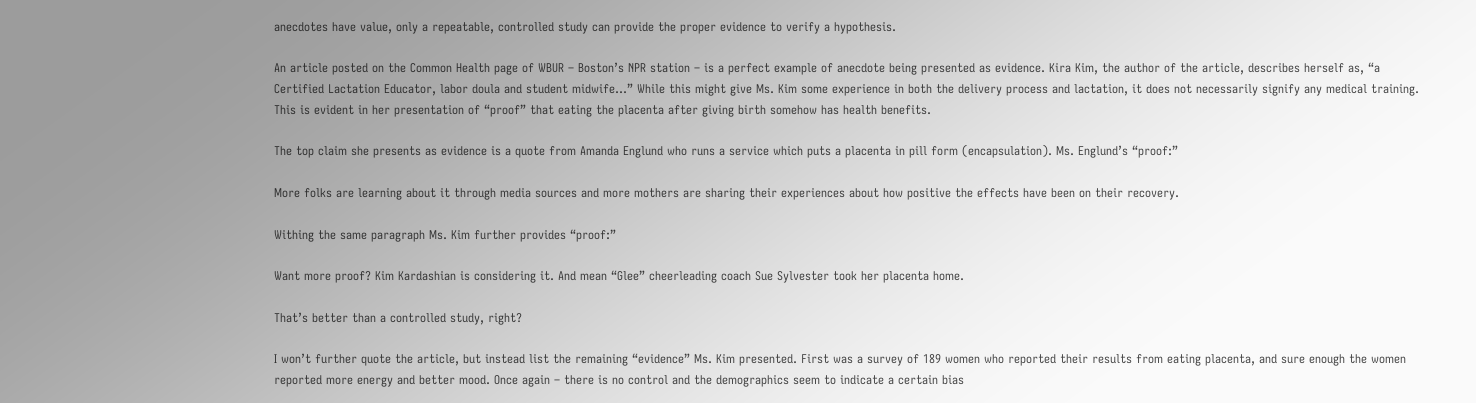anecdotes have value, only a repeatable, controlled study can provide the proper evidence to verify a hypothesis.

An article posted on the Common Health page of WBUR – Boston’s NPR station – is a perfect example of anecdote being presented as evidence. Kira Kim, the author of the article, describes herself as, “a Certified Lactation Educator, labor doula and student midwife…” While this might give Ms. Kim some experience in both the delivery process and lactation, it does not necessarily signify any medical training. This is evident in her presentation of “proof” that eating the placenta after giving birth somehow has health benefits.

The top claim she presents as evidence is a quote from Amanda Englund who runs a service which puts a placenta in pill form (encapsulation). Ms. Englund’s “proof:”

More folks are learning about it through media sources and more mothers are sharing their experiences about how positive the effects have been on their recovery.

Withing the same paragraph Ms. Kim further provides “proof:”

Want more proof? Kim Kardashian is considering it. And mean “Glee” cheerleading coach Sue Sylvester took her placenta home.

That’s better than a controlled study, right?

I won’t further quote the article, but instead list the remaining “evidence” Ms. Kim presented. First was a survey of 189 women who reported their results from eating placenta, and sure enough the women reported more energy and better mood. Once again – there is no control and the demographics seem to indicate a certain bias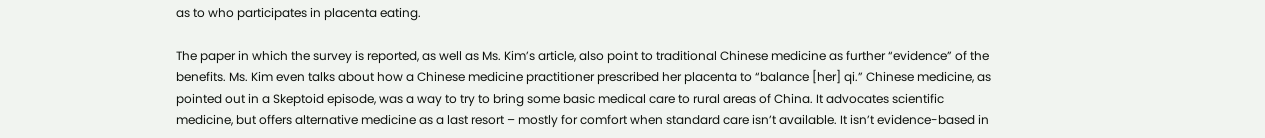as to who participates in placenta eating.

The paper in which the survey is reported, as well as Ms. Kim’s article, also point to traditional Chinese medicine as further “evidence” of the benefits. Ms. Kim even talks about how a Chinese medicine practitioner prescribed her placenta to “balance [her] qi.” Chinese medicine, as pointed out in a Skeptoid episode, was a way to try to bring some basic medical care to rural areas of China. It advocates scientific medicine, but offers alternative medicine as a last resort – mostly for comfort when standard care isn’t available. It isn’t evidence-based in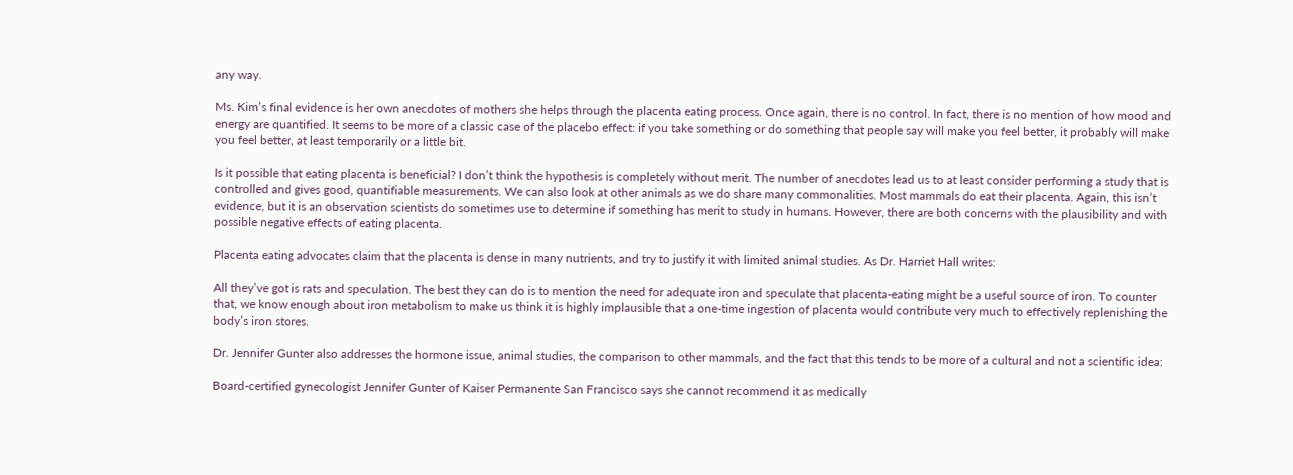any way.

Ms. Kim’s final evidence is her own anecdotes of mothers she helps through the placenta eating process. Once again, there is no control. In fact, there is no mention of how mood and energy are quantified. It seems to be more of a classic case of the placebo effect: if you take something or do something that people say will make you feel better, it probably will make you feel better, at least temporarily or a little bit.

Is it possible that eating placenta is beneficial? I don’t think the hypothesis is completely without merit. The number of anecdotes lead us to at least consider performing a study that is controlled and gives good, quantifiable measurements. We can also look at other animals as we do share many commonalities. Most mammals do eat their placenta. Again, this isn’t evidence, but it is an observation scientists do sometimes use to determine if something has merit to study in humans. However, there are both concerns with the plausibility and with possible negative effects of eating placenta.

Placenta eating advocates claim that the placenta is dense in many nutrients, and try to justify it with limited animal studies. As Dr. Harriet Hall writes:

All they’ve got is rats and speculation. The best they can do is to mention the need for adequate iron and speculate that placenta-eating might be a useful source of iron. To counter that, we know enough about iron metabolism to make us think it is highly implausible that a one-time ingestion of placenta would contribute very much to effectively replenishing the body’s iron stores.

Dr. Jennifer Gunter also addresses the hormone issue, animal studies, the comparison to other mammals, and the fact that this tends to be more of a cultural and not a scientific idea:

Board-certified gynecologist Jennifer Gunter of Kaiser Permanente San Francisco says she cannot recommend it as medically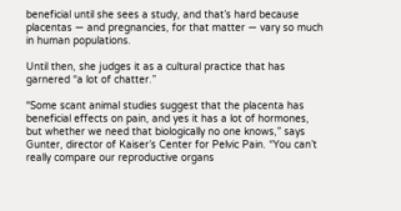beneficial until she sees a study, and that’s hard because placentas — and pregnancies, for that matter — vary so much in human populations.

Until then, she judges it as a cultural practice that has garnered “a lot of chatter.”

“Some scant animal studies suggest that the placenta has beneficial effects on pain, and yes it has a lot of hormones, but whether we need that biologically no one knows,” says Gunter, director of Kaiser’s Center for Pelvic Pain. “You can’t really compare our reproductive organs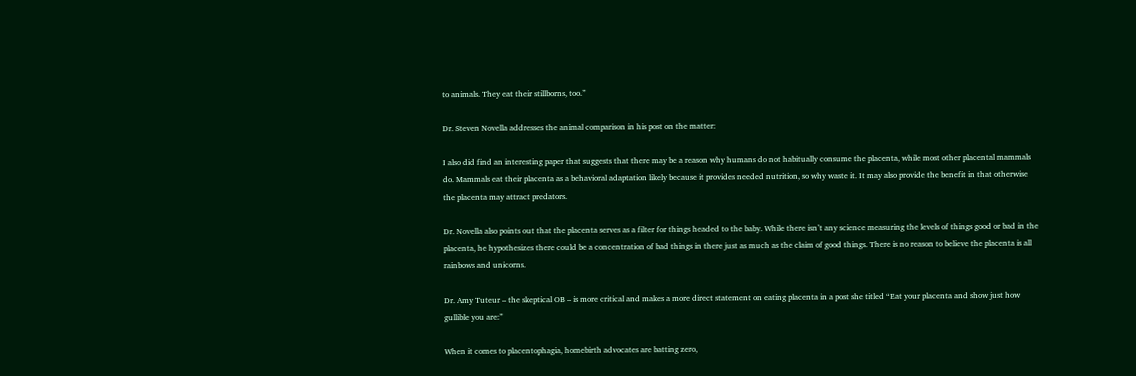to animals. They eat their stillborns, too.”

Dr. Steven Novella addresses the animal comparison in his post on the matter:

I also did find an interesting paper that suggests that there may be a reason why humans do not habitually consume the placenta, while most other placental mammals do. Mammals eat their placenta as a behavioral adaptation likely because it provides needed nutrition, so why waste it. It may also provide the benefit in that otherwise the placenta may attract predators.

Dr. Novella also points out that the placenta serves as a filter for things headed to the baby. While there isn’t any science measuring the levels of things good or bad in the placenta, he hypothesizes there could be a concentration of bad things in there just as much as the claim of good things. There is no reason to believe the placenta is all rainbows and unicorns.

Dr. Amy Tuteur – the skeptical OB – is more critical and makes a more direct statement on eating placenta in a post she titled “Eat your placenta and show just how gullible you are:”

When it comes to placentophagia, homebirth advocates are batting zero,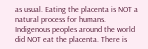as usual. Eating the placenta is NOT a natural process for humans. Indigenous peoples around the world did NOT eat the placenta. There is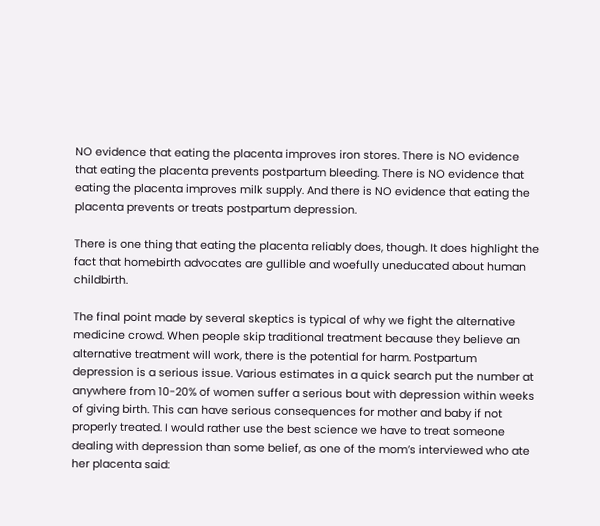NO evidence that eating the placenta improves iron stores. There is NO evidence that eating the placenta prevents postpartum bleeding. There is NO evidence that eating the placenta improves milk supply. And there is NO evidence that eating the placenta prevents or treats postpartum depression.

There is one thing that eating the placenta reliably does, though. It does highlight the fact that homebirth advocates are gullible and woefully uneducated about human childbirth.

The final point made by several skeptics is typical of why we fight the alternative medicine crowd. When people skip traditional treatment because they believe an alternative treatment will work, there is the potential for harm. Postpartum depression is a serious issue. Various estimates in a quick search put the number at anywhere from 10-20% of women suffer a serious bout with depression within weeks of giving birth. This can have serious consequences for mother and baby if not properly treated. I would rather use the best science we have to treat someone dealing with depression than some belief, as one of the mom’s interviewed who ate her placenta said: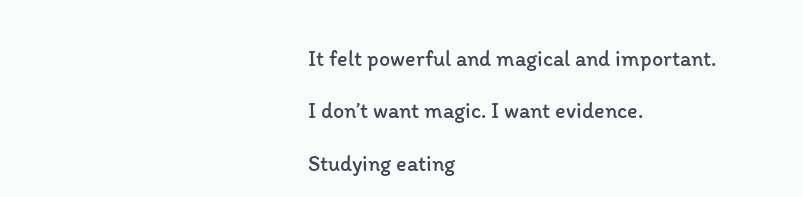It felt powerful and magical and important.

I don’t want magic. I want evidence.

Studying eating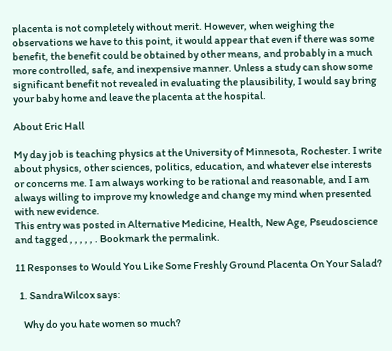placenta is not completely without merit. However, when weighing the observations we have to this point, it would appear that even if there was some benefit, the benefit could be obtained by other means, and probably in a much more controlled, safe, and inexpensive manner. Unless a study can show some significant benefit not revealed in evaluating the plausibility, I would say bring your baby home and leave the placenta at the hospital.

About Eric Hall

My day job is teaching physics at the University of Minnesota, Rochester. I write about physics, other sciences, politics, education, and whatever else interests or concerns me. I am always working to be rational and reasonable, and I am always willing to improve my knowledge and change my mind when presented with new evidence.
This entry was posted in Alternative Medicine, Health, New Age, Pseudoscience and tagged , , , , , . Bookmark the permalink.

11 Responses to Would You Like Some Freshly Ground Placenta On Your Salad?

  1. SandraWilcox says:

    Why do you hate women so much?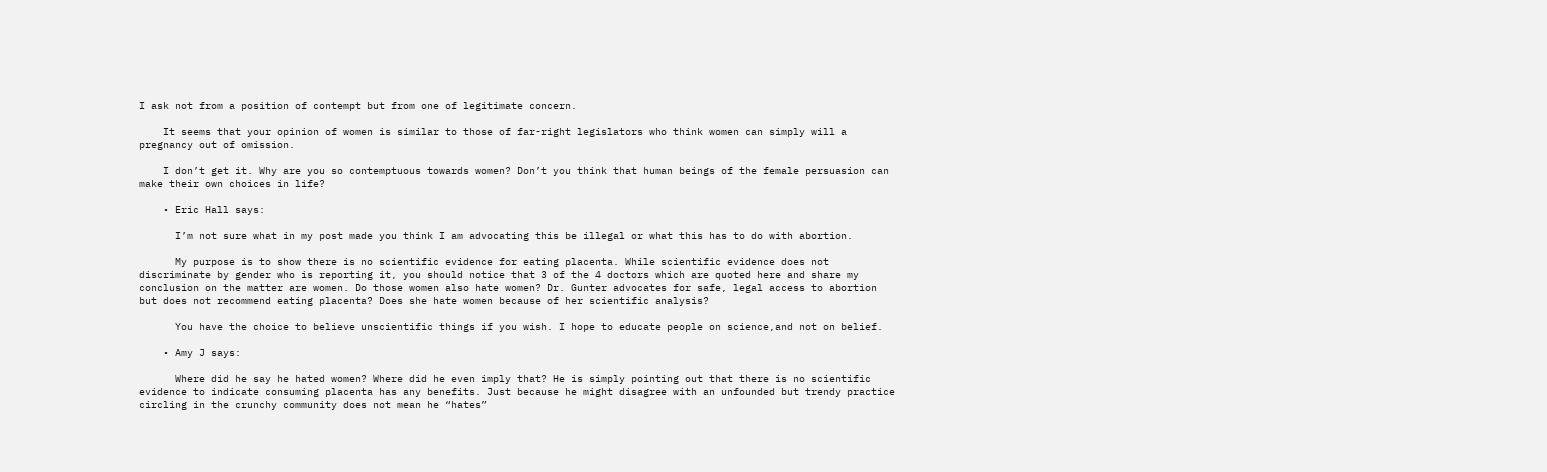I ask not from a position of contempt but from one of legitimate concern.

    It seems that your opinion of women is similar to those of far-right legislators who think women can simply will a pregnancy out of omission.

    I don’t get it. Why are you so contemptuous towards women? Don’t you think that human beings of the female persuasion can make their own choices in life?

    • Eric Hall says:

      I’m not sure what in my post made you think I am advocating this be illegal or what this has to do with abortion.

      My purpose is to show there is no scientific evidence for eating placenta. While scientific evidence does not discriminate by gender who is reporting it, you should notice that 3 of the 4 doctors which are quoted here and share my conclusion on the matter are women. Do those women also hate women? Dr. Gunter advocates for safe, legal access to abortion but does not recommend eating placenta? Does she hate women because of her scientific analysis?

      You have the choice to believe unscientific things if you wish. I hope to educate people on science,and not on belief.

    • Amy J says:

      Where did he say he hated women? Where did he even imply that? He is simply pointing out that there is no scientific evidence to indicate consuming placenta has any benefits. Just because he might disagree with an unfounded but trendy practice circling in the crunchy community does not mean he “hates”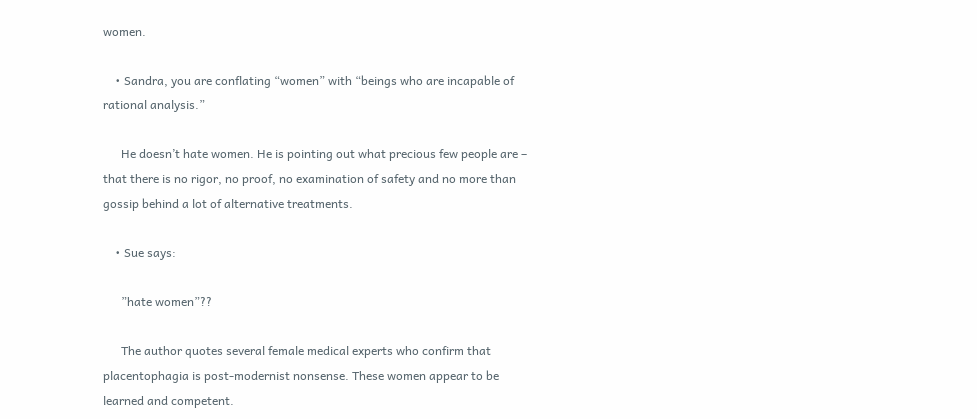women.

    • Sandra, you are conflating “women” with “beings who are incapable of rational analysis.”

      He doesn’t hate women. He is pointing out what precious few people are – that there is no rigor, no proof, no examination of safety and no more than gossip behind a lot of alternative treatments.

    • Sue says:

      ”hate women”??

      The author quotes several female medical experts who confirm that placentophagia is post-modernist nonsense. These women appear to be learned and competent.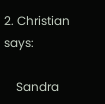2. Christian says:

    Sandra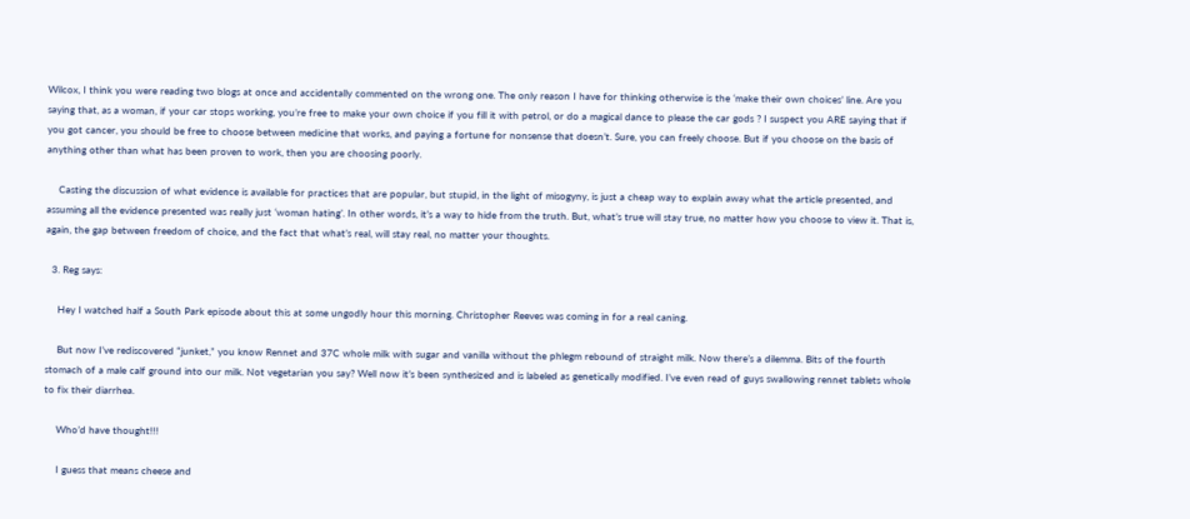Wilcox, I think you were reading two blogs at once and accidentally commented on the wrong one. The only reason I have for thinking otherwise is the ‘make their own choices’ line. Are you saying that, as a woman, if your car stops working, you’re free to make your own choice if you fill it with petrol, or do a magical dance to please the car gods ? I suspect you ARE saying that if you got cancer, you should be free to choose between medicine that works, and paying a fortune for nonsense that doesn’t. Sure, you can freely choose. But if you choose on the basis of anything other than what has been proven to work, then you are choosing poorly.

    Casting the discussion of what evidence is available for practices that are popular, but stupid, in the light of misogyny, is just a cheap way to explain away what the article presented, and assuming all the evidence presented was really just ‘woman hating’. In other words, it’s a way to hide from the truth. But, what’s true will stay true, no matter how you choose to view it. That is, again, the gap between freedom of choice, and the fact that what’s real, will stay real, no matter your thoughts.

  3. Reg says:

    Hey I watched half a South Park episode about this at some ungodly hour this morning. Christopher Reeves was coming in for a real caning.

    But now I’ve rediscovered “junket,” you know Rennet and 37C whole milk with sugar and vanilla without the phlegm rebound of straight milk. Now there’s a dilemma. Bits of the fourth stomach of a male calf ground into our milk. Not vegetarian you say? Well now it’s been synthesized and is labeled as genetically modified. I’ve even read of guys swallowing rennet tablets whole to fix their diarrhea.

    Who’d have thought!!!

    I guess that means cheese and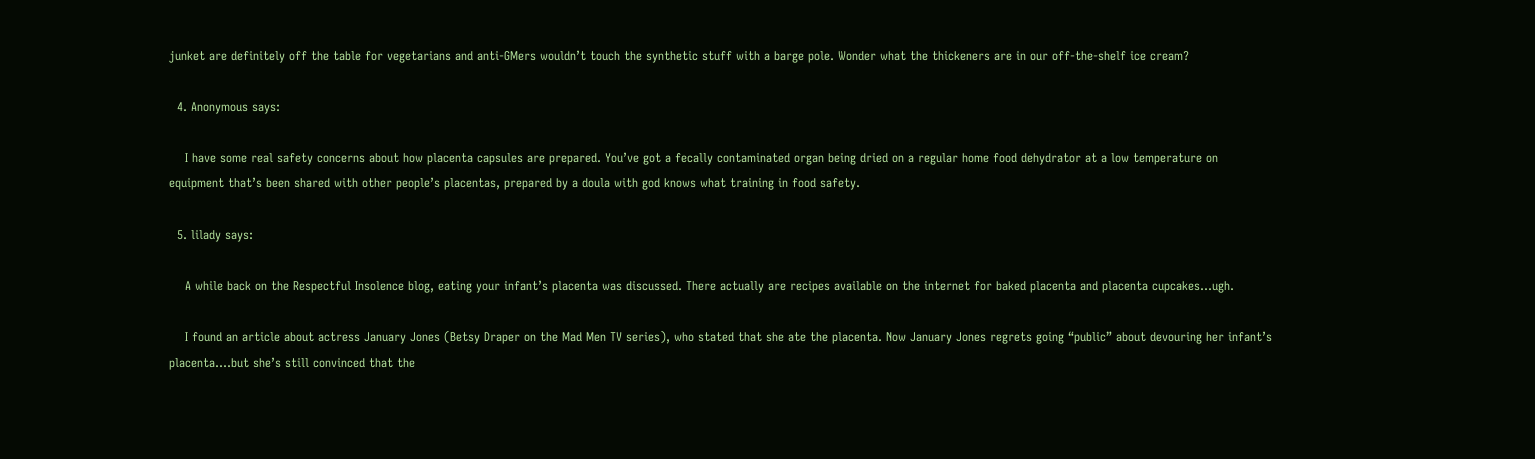junket are definitely off the table for vegetarians and anti-GMers wouldn’t touch the synthetic stuff with a barge pole. Wonder what the thickeners are in our off-the-shelf ice cream?

  4. Anonymous says:

    I have some real safety concerns about how placenta capsules are prepared. You’ve got a fecally contaminated organ being dried on a regular home food dehydrator at a low temperature on equipment that’s been shared with other people’s placentas, prepared by a doula with god knows what training in food safety.

  5. lilady says:

    A while back on the Respectful Insolence blog, eating your infant’s placenta was discussed. There actually are recipes available on the internet for baked placenta and placenta cupcakes…ugh.

    I found an article about actress January Jones (Betsy Draper on the Mad Men TV series), who stated that she ate the placenta. Now January Jones regrets going “public” about devouring her infant’s placenta….but she’s still convinced that the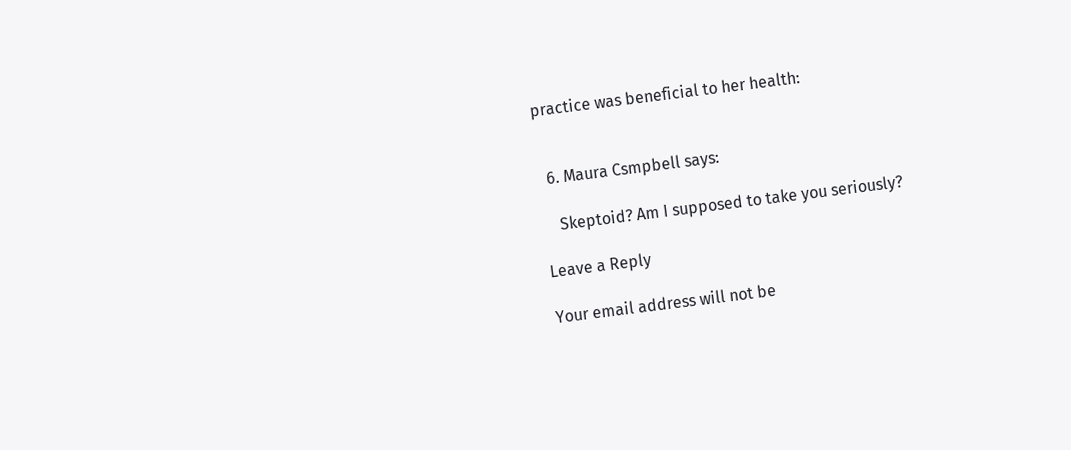practice was beneficial to her health:


  6. Maura Csmpbell says:

    Skeptoid? Am I supposed to take you seriously?

Leave a Reply

Your email address will not be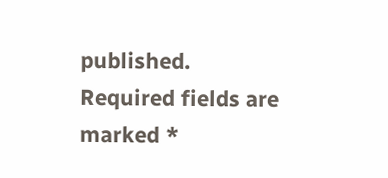published. Required fields are marked *